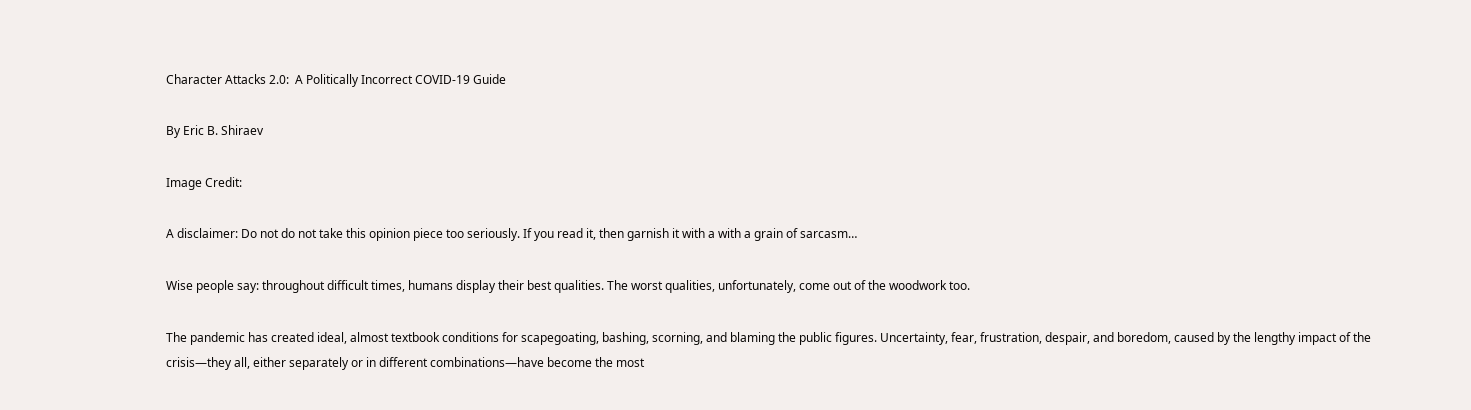Character Attacks 2.0:  A Politically Incorrect COVID-19 Guide

By Eric B. Shiraev

Image Credit:

A disclaimer: Do not do not take this opinion piece too seriously. If you read it, then garnish it with a with a grain of sarcasm…

Wise people say: throughout difficult times, humans display their best qualities. The worst qualities, unfortunately, come out of the woodwork too.

The pandemic has created ideal, almost textbook conditions for scapegoating, bashing, scorning, and blaming the public figures. Uncertainty, fear, frustration, despair, and boredom, caused by the lengthy impact of the crisis—they all, either separately or in different combinations—have become the most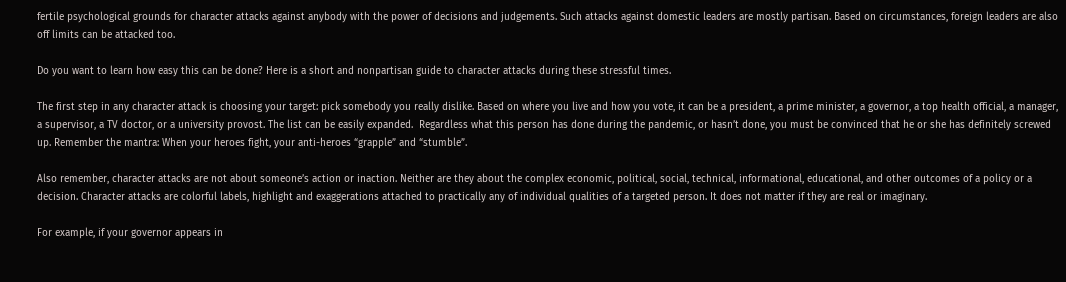fertile psychological grounds for character attacks against anybody with the power of decisions and judgements. Such attacks against domestic leaders are mostly partisan. Based on circumstances, foreign leaders are also off limits can be attacked too.

Do you want to learn how easy this can be done? Here is a short and nonpartisan guide to character attacks during these stressful times.

The first step in any character attack is choosing your target: pick somebody you really dislike. Based on where you live and how you vote, it can be a president, a prime minister, a governor, a top health official, a manager, a supervisor, a TV doctor, or a university provost. The list can be easily expanded.  Regardless what this person has done during the pandemic, or hasn’t done, you must be convinced that he or she has definitely screwed up. Remember the mantra: When your heroes fight, your anti-heroes “grapple” and “stumble”.

Also remember, character attacks are not about someone’s action or inaction. Neither are they about the complex economic, political, social, technical, informational, educational, and other outcomes of a policy or a decision. Character attacks are colorful labels, highlight and exaggerations attached to practically any of individual qualities of a targeted person. It does not matter if they are real or imaginary.

For example, if your governor appears in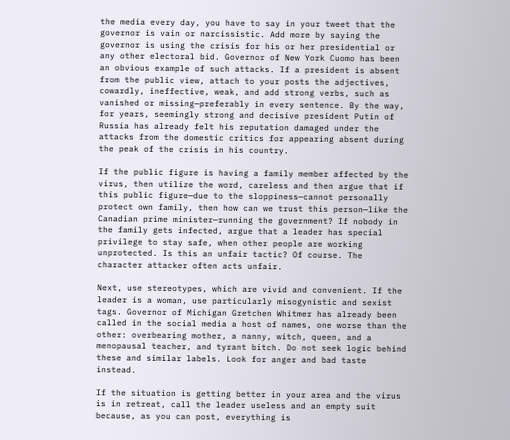the media every day, you have to say in your tweet that the governor is vain or narcissistic. Add more by saying the governor is using the crisis for his or her presidential or any other electoral bid. Governor of New York Cuomo has been an obvious example of such attacks. If a president is absent from the public view, attach to your posts the adjectives, cowardly, ineffective, weak, and add strong verbs, such as vanished or missing—preferably in every sentence. By the way, for years, seemingly strong and decisive president Putin of Russia has already felt his reputation damaged under the attacks from the domestic critics for appearing absent during the peak of the crisis in his country.

If the public figure is having a family member affected by the virus, then utilize the word, careless and then argue that if this public figure—due to the sloppiness—cannot personally protect own family, then how can we trust this person—like the Canadian prime minister—running the government? If nobody in the family gets infected, argue that a leader has special privilege to stay safe, when other people are working unprotected. Is this an unfair tactic? Of course. The character attacker often acts unfair.

Next, use stereotypes, which are vivid and convenient. If the leader is a woman, use particularly misogynistic and sexist tags. Governor of Michigan Gretchen Whitmer has already been called in the social media a host of names, one worse than the other: overbearing mother, a nanny, witch, queen, and a menopausal teacher, and tyrant bitch. Do not seek logic behind these and similar labels. Look for anger and bad taste instead.

If the situation is getting better in your area and the virus is in retreat, call the leader useless and an empty suit because, as you can post, everything is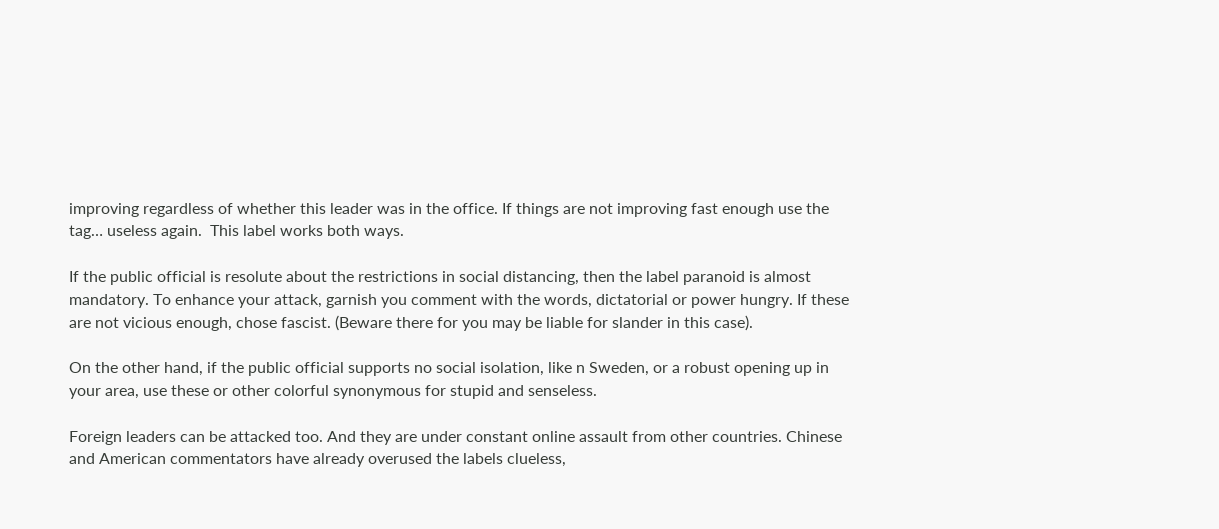improving regardless of whether this leader was in the office. If things are not improving fast enough use the tag… useless again.  This label works both ways.

If the public official is resolute about the restrictions in social distancing, then the label paranoid is almost mandatory. To enhance your attack, garnish you comment with the words, dictatorial or power hungry. If these are not vicious enough, chose fascist. (Beware there for you may be liable for slander in this case).

On the other hand, if the public official supports no social isolation, like n Sweden, or a robust opening up in your area, use these or other colorful synonymous for stupid and senseless.

Foreign leaders can be attacked too. And they are under constant online assault from other countries. Chinese and American commentators have already overused the labels clueless,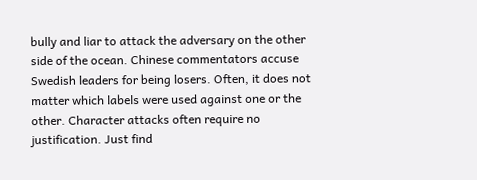bully and liar to attack the adversary on the other side of the ocean. Chinese commentators accuse Swedish leaders for being losers. Often, it does not matter which labels were used against one or the other. Character attacks often require no justification. Just find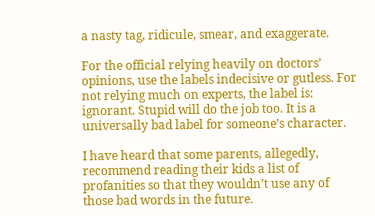a nasty tag, ridicule, smear, and exaggerate.

For the official relying heavily on doctors’ opinions, use the labels indecisive or gutless. For not relying much on experts, the label is: ignorant. Stupid will do the job too. It is a universally bad label for someone’s character.

I have heard that some parents, allegedly, recommend reading their kids a list of profanities so that they wouldn’t use any of those bad words in the future.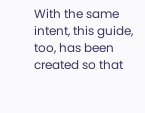With the same intent, this guide, too, has been created so that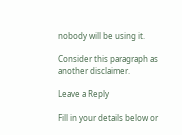nobody will be using it.

Consider this paragraph as another disclaimer.

Leave a Reply

Fill in your details below or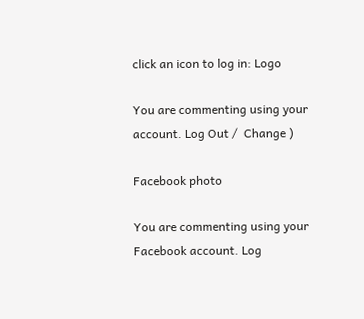click an icon to log in: Logo

You are commenting using your account. Log Out /  Change )

Facebook photo

You are commenting using your Facebook account. Log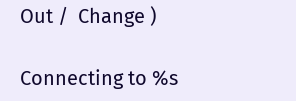Out /  Change )

Connecting to %s